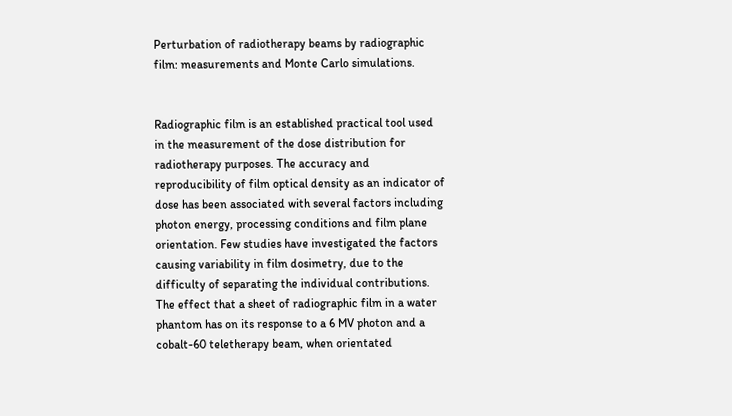Perturbation of radiotherapy beams by radiographic film: measurements and Monte Carlo simulations.


Radiographic film is an established practical tool used in the measurement of the dose distribution for radiotherapy purposes. The accuracy and reproducibility of film optical density as an indicator of dose has been associated with several factors including photon energy, processing conditions and film plane orientation. Few studies have investigated the factors causing variability in film dosimetry, due to the difficulty of separating the individual contributions. The effect that a sheet of radiographic film in a water phantom has on its response to a 6 MV photon and a cobalt-60 teletherapy beam, when orientated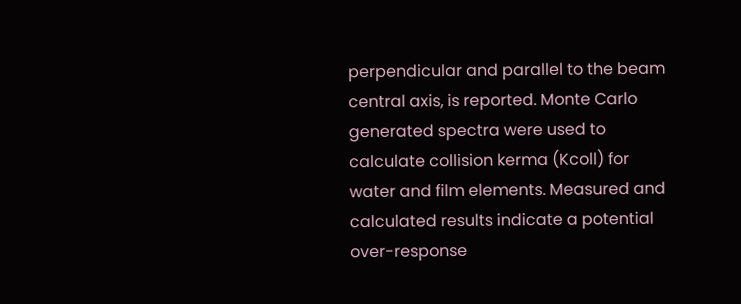perpendicular and parallel to the beam central axis, is reported. Monte Carlo generated spectra were used to calculate collision kerma (Kcoll) for water and film elements. Measured and calculated results indicate a potential over-response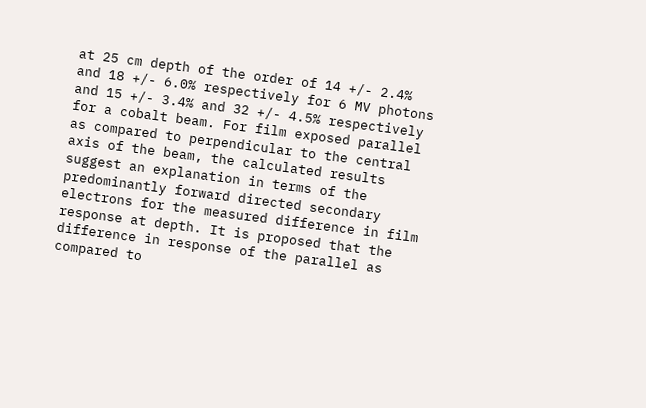at 25 cm depth of the order of 14 +/- 2.4% and 18 +/- 6.0% respectively for 6 MV photons and 15 +/- 3.4% and 32 +/- 4.5% respectively for a cobalt beam. For film exposed parallel as compared to perpendicular to the central axis of the beam, the calculated results suggest an explanation in terms of the predominantly forward directed secondary electrons for the measured difference in film response at depth. It is proposed that the difference in response of the parallel as compared to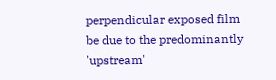perpendicular exposed film be due to the predominantly 'upstream'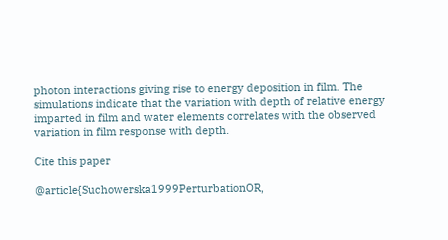photon interactions giving rise to energy deposition in film. The simulations indicate that the variation with depth of relative energy imparted in film and water elements correlates with the observed variation in film response with depth.

Cite this paper

@article{Suchowerska1999PerturbationOR,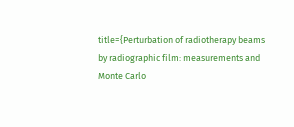title={Perturbation of radiotherapy beams by radiographic film: measurements and Monte Carlo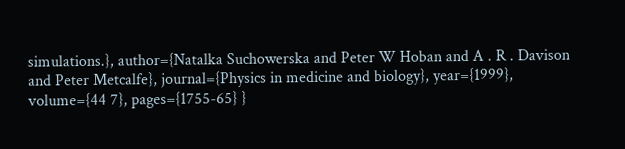simulations.}, author={Natalka Suchowerska and Peter W Hoban and A . R . Davison and Peter Metcalfe}, journal={Physics in medicine and biology}, year={1999}, volume={44 7}, pages={1755-65} }